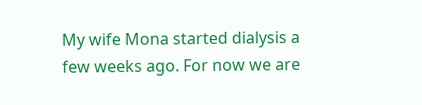My wife Mona started dialysis a few weeks ago. For now we are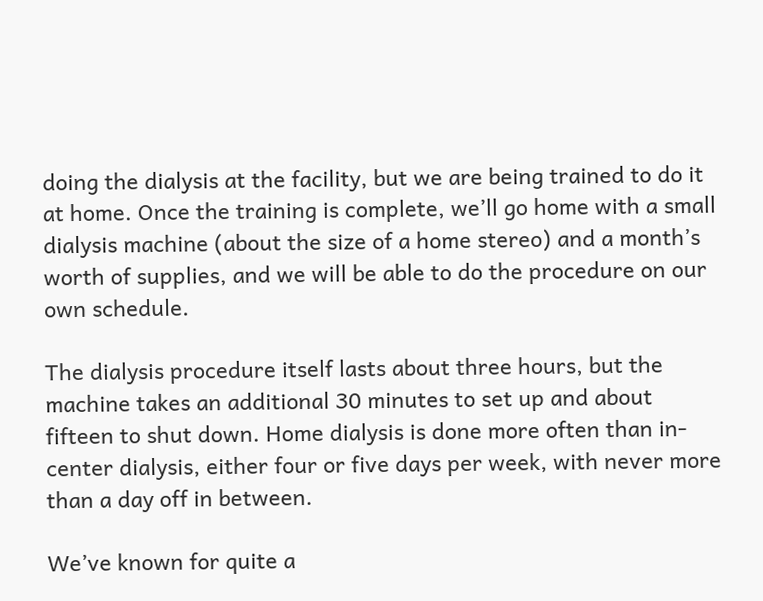doing the dialysis at the facility, but we are being trained to do it at home. Once the training is complete, we’ll go home with a small dialysis machine (about the size of a home stereo) and a month’s worth of supplies, and we will be able to do the procedure on our own schedule.

The dialysis procedure itself lasts about three hours, but the machine takes an additional 30 minutes to set up and about fifteen to shut down. Home dialysis is done more often than in-center dialysis, either four or five days per week, with never more than a day off in between.

We’ve known for quite a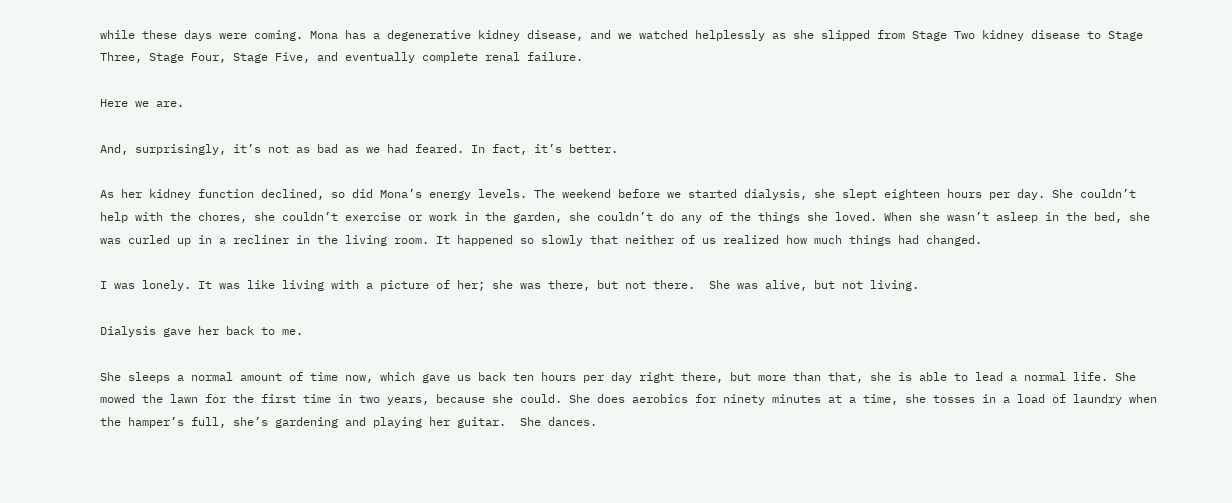while these days were coming. Mona has a degenerative kidney disease, and we watched helplessly as she slipped from Stage Two kidney disease to Stage Three, Stage Four, Stage Five, and eventually complete renal failure.

Here we are.

And, surprisingly, it’s not as bad as we had feared. In fact, it’s better.

As her kidney function declined, so did Mona’s energy levels. The weekend before we started dialysis, she slept eighteen hours per day. She couldn’t help with the chores, she couldn’t exercise or work in the garden, she couldn’t do any of the things she loved. When she wasn’t asleep in the bed, she was curled up in a recliner in the living room. It happened so slowly that neither of us realized how much things had changed.

I was lonely. It was like living with a picture of her; she was there, but not there.  She was alive, but not living.

Dialysis gave her back to me.

She sleeps a normal amount of time now, which gave us back ten hours per day right there, but more than that, she is able to lead a normal life. She mowed the lawn for the first time in two years, because she could. She does aerobics for ninety minutes at a time, she tosses in a load of laundry when the hamper’s full, she’s gardening and playing her guitar.  She dances.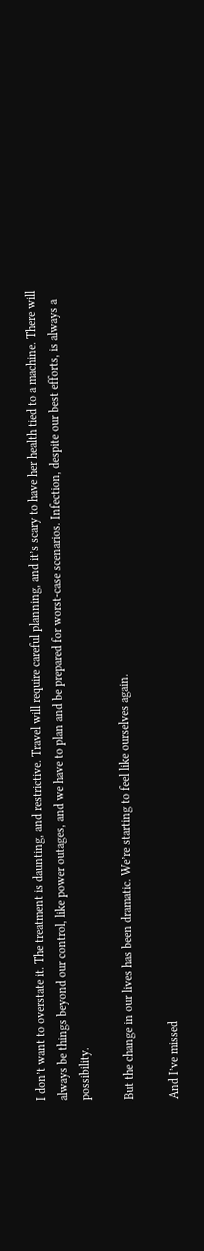I don’t want to overstate it. The treatment is daunting, and restrictive. Travel will require careful planning, and it’s scary to have her health tied to a machine. There will always be things beyond our control, like power outages, and we have to plan and be prepared for worst-case scenarios. Infection, despite our best efforts, is always a possibility.

But the change in our lives has been dramatic. We’re starting to feel like ourselves again.

And I’ve missed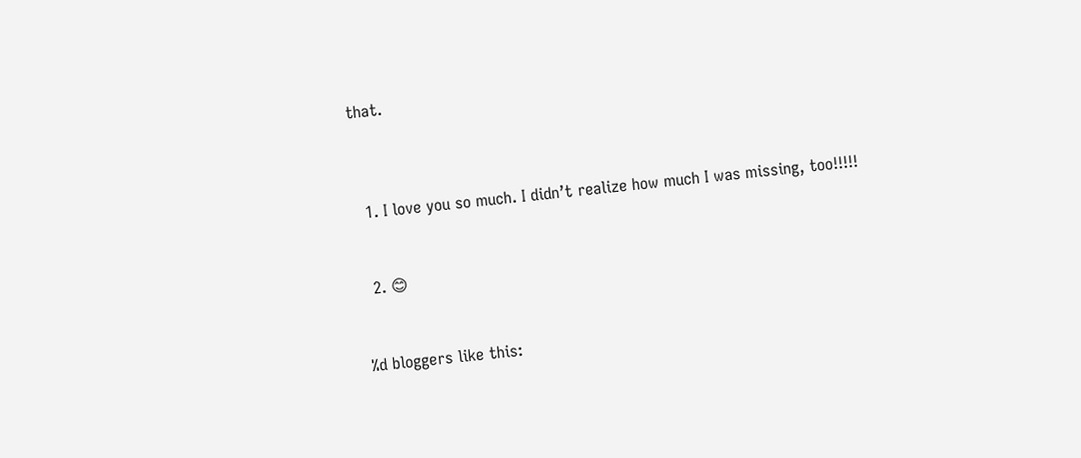that.



  1. I love you so much. I didn’t realize how much I was missing, too!!!!!


  2. 😊


%d bloggers like this: